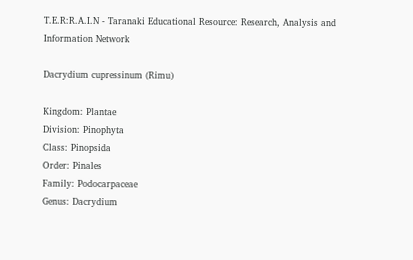T.E.R:R.A.I.N - Taranaki Educational Resource: Research, Analysis and Information Network

Dacrydium cupressinum (Rimu)

Kingdom: Plantae
Division: Pinophyta
Class: Pinopsida
Order: Pinales
Family: Podocarpaceae
Genus: Dacrydium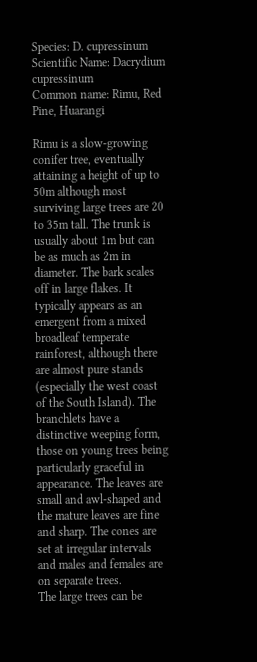Species: D. cupressinum
Scientific Name: Dacrydium cupressinum
Common name: Rimu, Red Pine, Huarangi

Rimu is a slow-growing conifer tree, eventually attaining a height of up to 50m although most surviving large trees are 20 to 35m tall. The trunk is usually about 1m but can be as much as 2m in diameter. The bark scales off in large flakes. It typically appears as an emergent from a mixed broadleaf temperate rainforest, although there are almost pure stands (especially the west coast of the South Island). The branchlets have a distinctive weeping form, those on young trees being particularly graceful in appearance. The leaves are small and awl-shaped and the mature leaves are fine and sharp. The cones are set at irregular intervals and males and females are on separate trees.
The large trees can be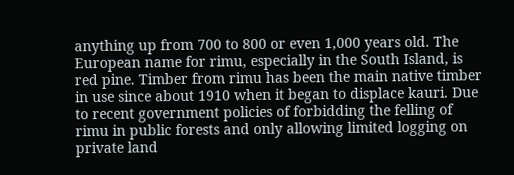anything up from 700 to 800 or even 1,000 years old. The European name for rimu, especially in the South Island, is red pine. Timber from rimu has been the main native timber in use since about 1910 when it began to displace kauri. Due to recent government policies of forbidding the felling of rimu in public forests and only allowing limited logging on private land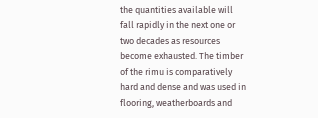the quantities available will fall rapidly in the next one or two decades as resources become exhausted. The timber of the rimu is comparatively hard and dense and was used in flooring, weatherboards and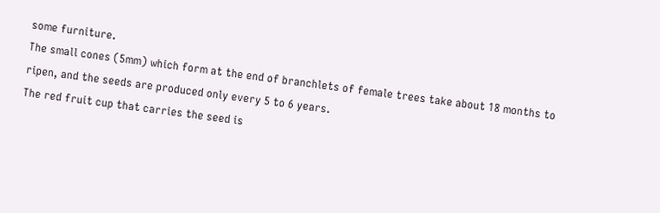some furniture.
The small cones (5mm) which form at the end of branchlets of female trees take about 18 months to ripen, and the seeds are produced only every 5 to 6 years.
The red fruit cup that carries the seed is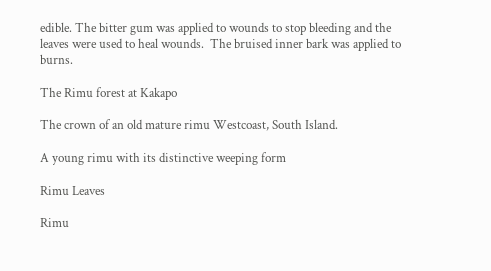edible. The bitter gum was applied to wounds to stop bleeding and the leaves were used to heal wounds.  The bruised inner bark was applied to burns.

The Rimu forest at Kakapo

The crown of an old mature rimu Westcoast, South Island.

A young rimu with its distinctive weeping form

Rimu Leaves

Rimu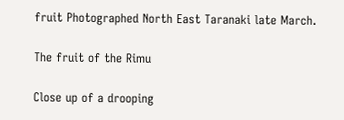fruit Photographed North East Taranaki late March.

The fruit of the Rimu

Close up of a drooping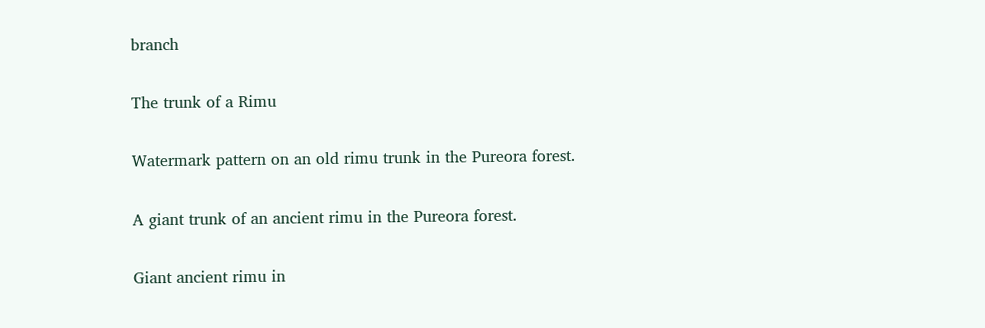branch

The trunk of a Rimu

Watermark pattern on an old rimu trunk in the Pureora forest.

A giant trunk of an ancient rimu in the Pureora forest.

Giant ancient rimu in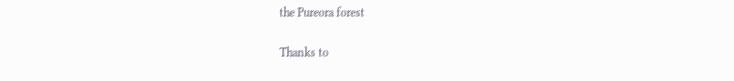the Pureora forest

Thanks to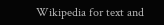Wikipedia for text and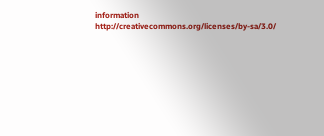information http://creativecommons.org/licenses/by-sa/3.0/